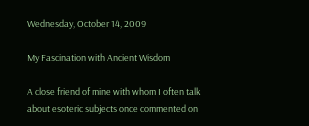Wednesday, October 14, 2009

My Fascination with Ancient Wisdom

A close friend of mine with whom I often talk about esoteric subjects once commented on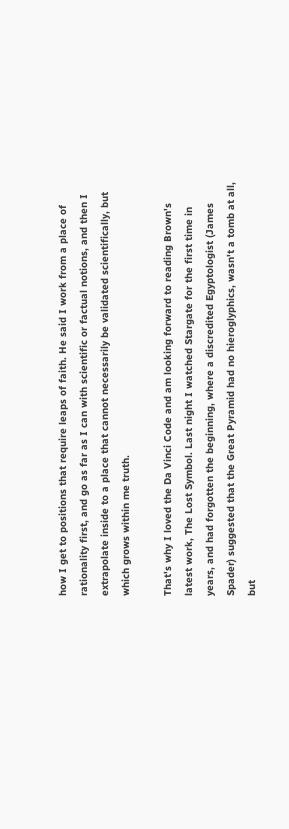how I get to positions that require leaps of faith. He said I work from a place of rationality first, and go as far as I can with scientific or factual notions, and then I extrapolate inside to a place that cannot necessarily be validated scientifically, but which grows within me truth.

That's why I loved the Da Vinci Code and am looking forward to reading Brown's latest work, The Lost Symbol. Last night I watched Stargate for the first time in years, and had forgotten the beginning, where a discredited Egyptologist (James Spader) suggested that the Great Pyramid had no hieroglyphics, wasn't a tomb at all, but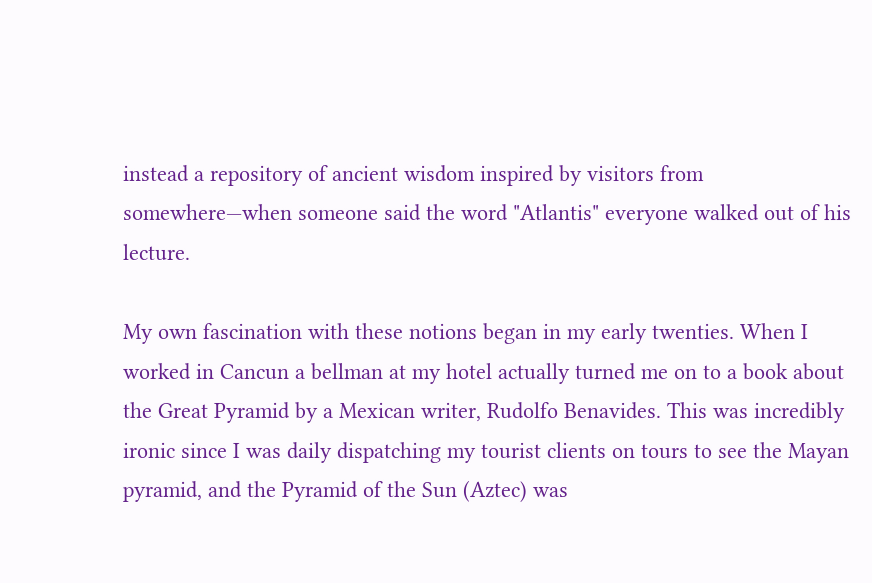instead a repository of ancient wisdom inspired by visitors from somewhere—when someone said the word "Atlantis" everyone walked out of his lecture.

My own fascination with these notions began in my early twenties. When I worked in Cancun a bellman at my hotel actually turned me on to a book about the Great Pyramid by a Mexican writer, Rudolfo Benavides. This was incredibly ironic since I was daily dispatching my tourist clients on tours to see the Mayan pyramid, and the Pyramid of the Sun (Aztec) was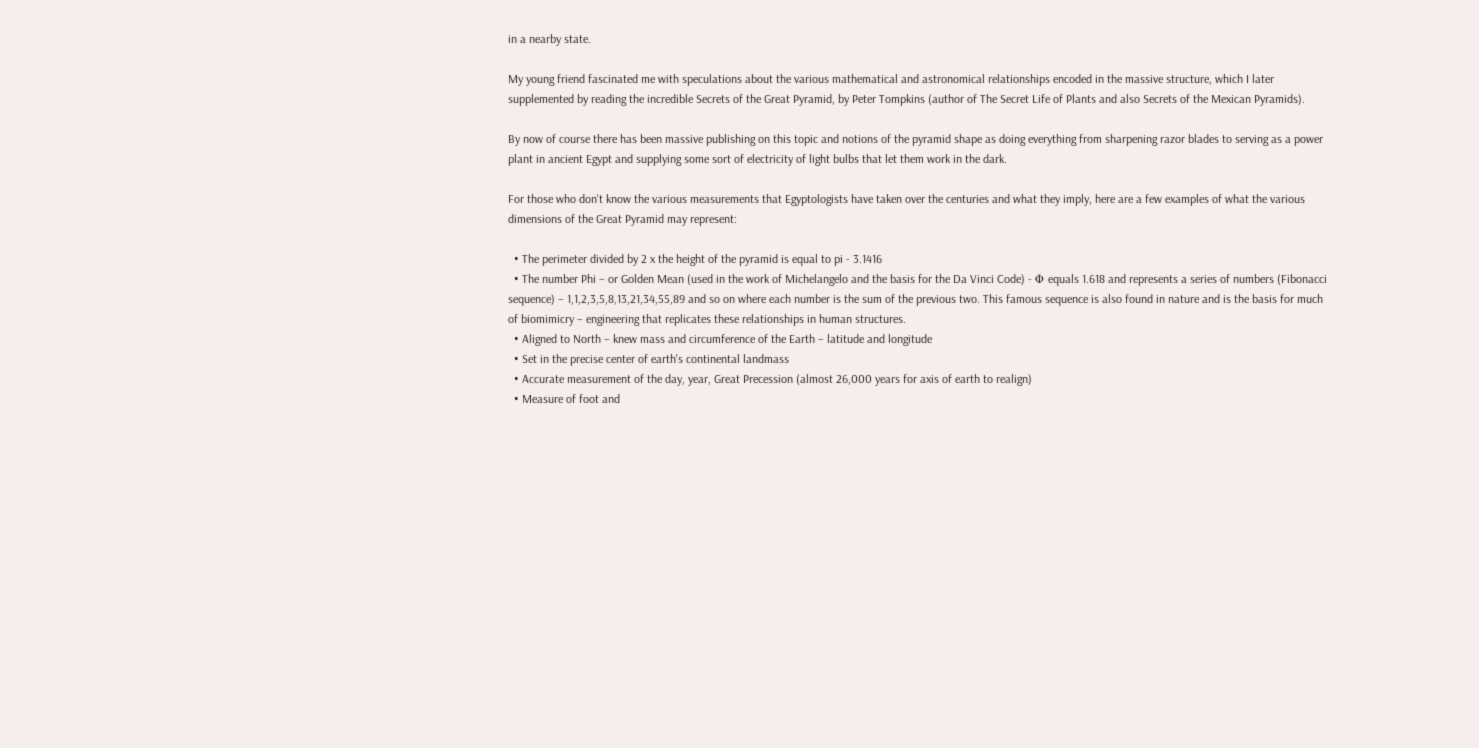in a nearby state.

My young friend fascinated me with speculations about the various mathematical and astronomical relationships encoded in the massive structure, which I later supplemented by reading the incredible Secrets of the Great Pyramid, by Peter Tompkins (author of The Secret Life of Plants and also Secrets of the Mexican Pyramids).

By now of course there has been massive publishing on this topic and notions of the pyramid shape as doing everything from sharpening razor blades to serving as a power plant in ancient Egypt and supplying some sort of electricity of light bulbs that let them work in the dark.

For those who don't know the various measurements that Egyptologists have taken over the centuries and what they imply, here are a few examples of what the various dimensions of the Great Pyramid may represent:

  • The perimeter divided by 2 x the height of the pyramid is equal to pi - 3.1416
  • The number Phi – or Golden Mean (used in the work of Michelangelo and the basis for the Da Vinci Code) - Φ equals 1.618 and represents a series of numbers (Fibonacci sequence) – 1,1,2,3,5,8,13,21,34,55,89 and so on where each number is the sum of the previous two. This famous sequence is also found in nature and is the basis for much of biomimicry – engineering that replicates these relationships in human structures.
  • Aligned to North – knew mass and circumference of the Earth – latitude and longitude
  • Set in the precise center of earth's continental landmass
  • Accurate measurement of the day, year, Great Precession (almost 26,000 years for axis of earth to realign)
  • Measure of foot and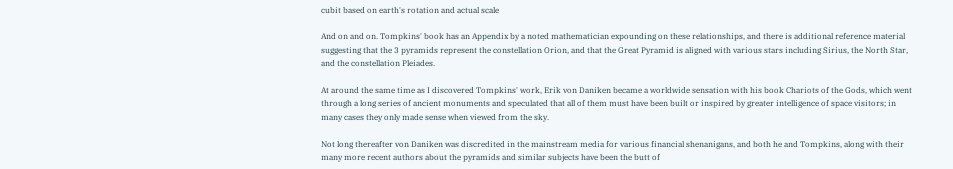cubit based on earth's rotation and actual scale

And on and on. Tompkins' book has an Appendix by a noted mathematician expounding on these relationships, and there is additional reference material suggesting that the 3 pyramids represent the constellation Orion, and that the Great Pyramid is aligned with various stars including Sirius, the North Star, and the constellation Pleiades.

At around the same time as I discovered Tompkins' work, Erik von Daniken became a worldwide sensation with his book Chariots of the Gods, which went through a long series of ancient monuments and speculated that all of them must have been built or inspired by greater intelligence of space visitors; in many cases they only made sense when viewed from the sky.

Not long thereafter von Daniken was discredited in the mainstream media for various financial shenanigans, and both he and Tompkins, along with their many more recent authors about the pyramids and similar subjects have been the butt of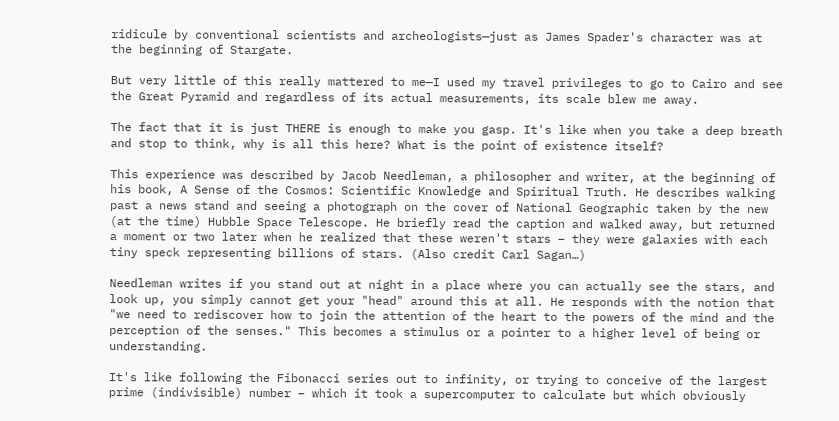ridicule by conventional scientists and archeologists—just as James Spader's character was at the beginning of Stargate.

But very little of this really mattered to me—I used my travel privileges to go to Cairo and see the Great Pyramid and regardless of its actual measurements, its scale blew me away.

The fact that it is just THERE is enough to make you gasp. It's like when you take a deep breath and stop to think, why is all this here? What is the point of existence itself?

This experience was described by Jacob Needleman, a philosopher and writer, at the beginning of his book, A Sense of the Cosmos: Scientific Knowledge and Spiritual Truth. He describes walking past a news stand and seeing a photograph on the cover of National Geographic taken by the new (at the time) Hubble Space Telescope. He briefly read the caption and walked away, but returned a moment or two later when he realized that these weren't stars – they were galaxies with each tiny speck representing billions of stars. (Also credit Carl Sagan…)

Needleman writes if you stand out at night in a place where you can actually see the stars, and look up, you simply cannot get your "head" around this at all. He responds with the notion that "we need to rediscover how to join the attention of the heart to the powers of the mind and the perception of the senses." This becomes a stimulus or a pointer to a higher level of being or understanding.

It's like following the Fibonacci series out to infinity, or trying to conceive of the largest prime (indivisible) number – which it took a supercomputer to calculate but which obviously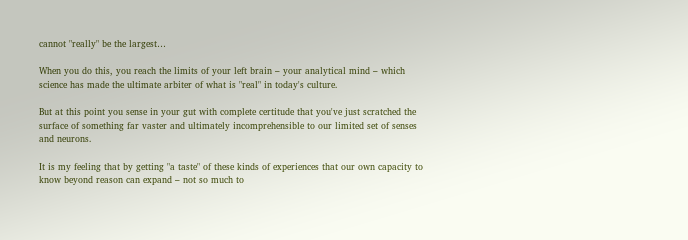cannot "really" be the largest…

When you do this, you reach the limits of your left brain – your analytical mind – which science has made the ultimate arbiter of what is "real" in today's culture.

But at this point you sense in your gut with complete certitude that you've just scratched the surface of something far vaster and ultimately incomprehensible to our limited set of senses and neurons.

It is my feeling that by getting "a taste" of these kinds of experiences that our own capacity to know beyond reason can expand – not so much to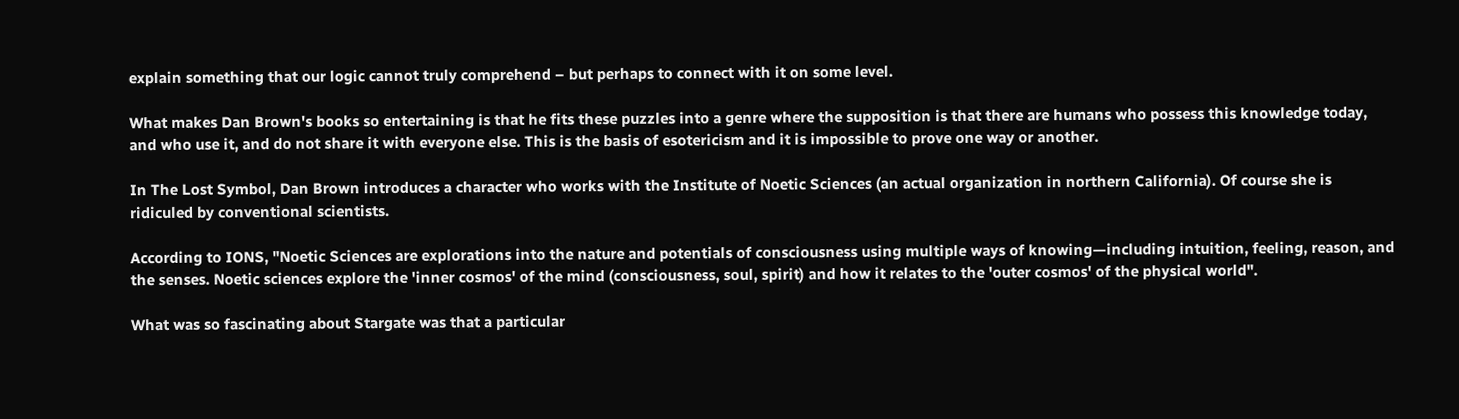explain something that our logic cannot truly comprehend – but perhaps to connect with it on some level.

What makes Dan Brown's books so entertaining is that he fits these puzzles into a genre where the supposition is that there are humans who possess this knowledge today, and who use it, and do not share it with everyone else. This is the basis of esotericism and it is impossible to prove one way or another.

In The Lost Symbol, Dan Brown introduces a character who works with the Institute of Noetic Sciences (an actual organization in northern California). Of course she is ridiculed by conventional scientists.

According to IONS, "Noetic Sciences are explorations into the nature and potentials of consciousness using multiple ways of knowing—including intuition, feeling, reason, and the senses. Noetic sciences explore the 'inner cosmos' of the mind (consciousness, soul, spirit) and how it relates to the 'outer cosmos' of the physical world".

What was so fascinating about Stargate was that a particular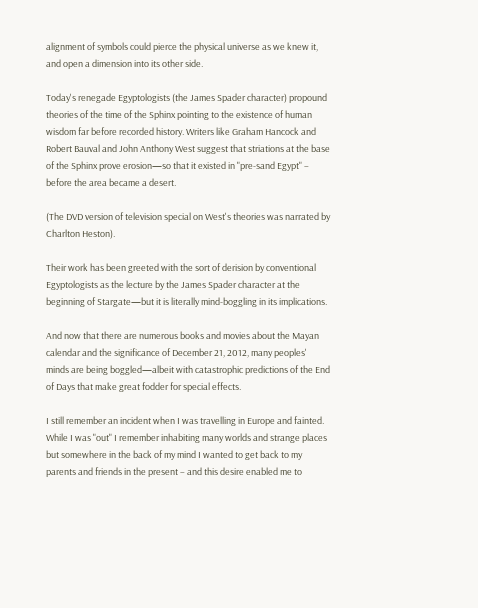alignment of symbols could pierce the physical universe as we knew it, and open a dimension into its other side.

Today's renegade Egyptologists (the James Spader character) propound theories of the time of the Sphinx pointing to the existence of human wisdom far before recorded history. Writers like Graham Hancock and Robert Bauval and John Anthony West suggest that striations at the base of the Sphinx prove erosion—so that it existed in "pre-sand Egypt" – before the area became a desert.

(The DVD version of television special on West's theories was narrated by Charlton Heston).

Their work has been greeted with the sort of derision by conventional Egyptologists as the lecture by the James Spader character at the beginning of Stargate—but it is literally mind-boggling in its implications.

And now that there are numerous books and movies about the Mayan calendar and the significance of December 21, 2012, many peoples' minds are being boggled—albeit with catastrophic predictions of the End of Days that make great fodder for special effects.

I still remember an incident when I was travelling in Europe and fainted. While I was "out" I remember inhabiting many worlds and strange places but somewhere in the back of my mind I wanted to get back to my parents and friends in the present – and this desire enabled me to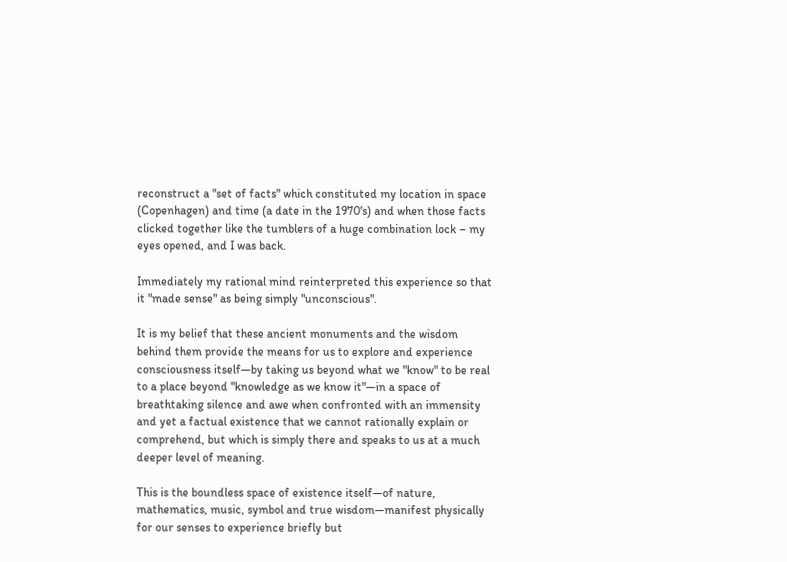reconstruct a "set of facts" which constituted my location in space (Copenhagen) and time (a date in the 1970's) and when those facts clicked together like the tumblers of a huge combination lock – my eyes opened, and I was back.

Immediately my rational mind reinterpreted this experience so that it "made sense" as being simply "unconscious".

It is my belief that these ancient monuments and the wisdom behind them provide the means for us to explore and experience consciousness itself—by taking us beyond what we "know" to be real to a place beyond "knowledge as we know it"—in a space of breathtaking silence and awe when confronted with an immensity and yet a factual existence that we cannot rationally explain or comprehend, but which is simply there and speaks to us at a much deeper level of meaning.

This is the boundless space of existence itself—of nature, mathematics, music, symbol and true wisdom—manifest physically for our senses to experience briefly but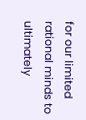for our limited rational minds to ultimately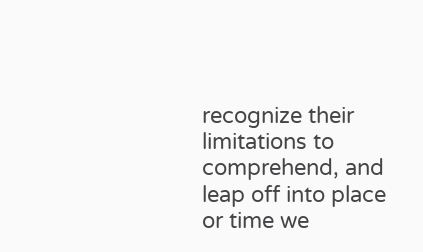recognize their limitations to comprehend, and leap off into place or time we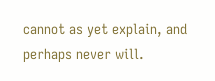cannot as yet explain, and perhaps never will.